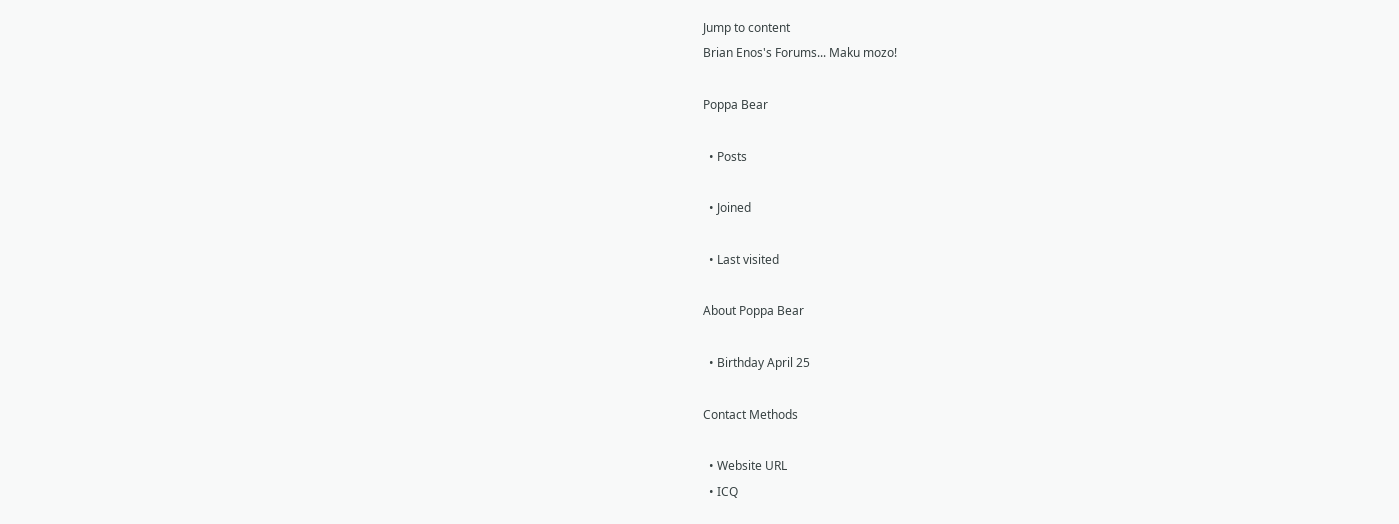Jump to content
Brian Enos's Forums... Maku mozo!

Poppa Bear

  • Posts

  • Joined

  • Last visited

About Poppa Bear

  • Birthday April 25

Contact Methods

  • Website URL
  • ICQ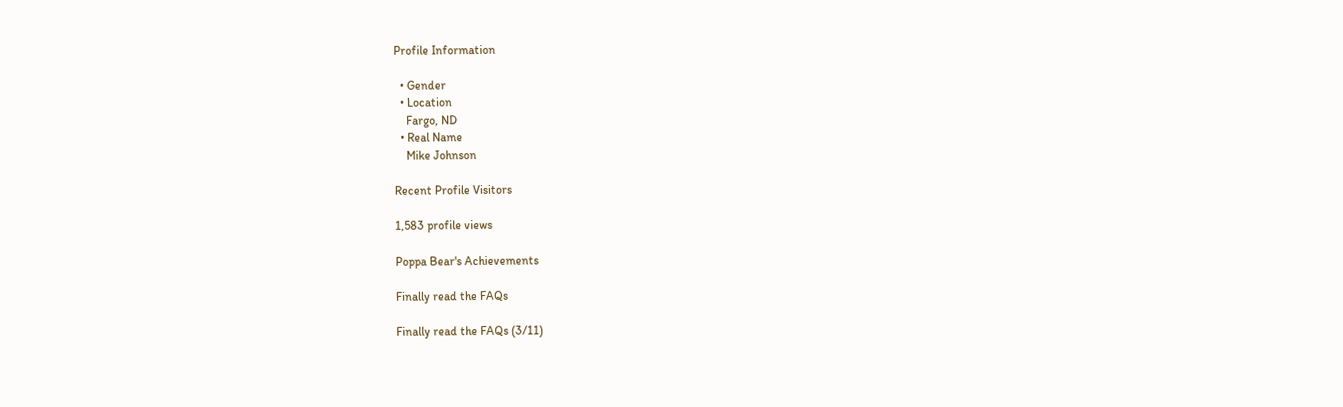Profile Information

  • Gender
  • Location
    Fargo, ND
  • Real Name
    Mike Johnson

Recent Profile Visitors

1,583 profile views

Poppa Bear's Achievements

Finally read the FAQs

Finally read the FAQs (3/11)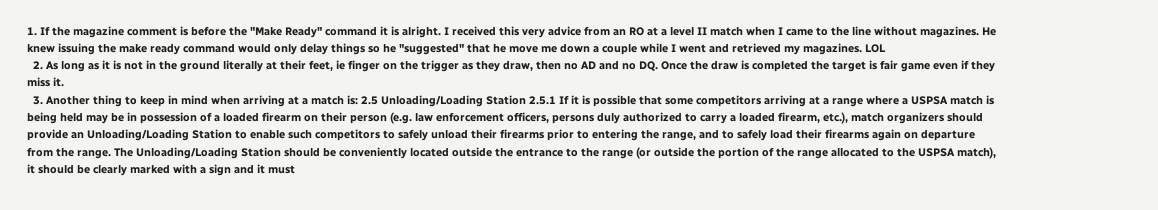1. If the magazine comment is before the "Make Ready" command it is alright. I received this very advice from an RO at a level II match when I came to the line without magazines. He knew issuing the make ready command would only delay things so he "suggested" that he move me down a couple while I went and retrieved my magazines. LOL
  2. As long as it is not in the ground literally at their feet, ie finger on the trigger as they draw, then no AD and no DQ. Once the draw is completed the target is fair game even if they miss it.
  3. Another thing to keep in mind when arriving at a match is: 2.5 Unloading/Loading Station 2.5.1 If it is possible that some competitors arriving at a range where a USPSA match is being held may be in possession of a loaded firearm on their person (e.g. law enforcement officers, persons duly authorized to carry a loaded firearm, etc.), match organizers should provide an Unloading/Loading Station to enable such competitors to safely unload their firearms prior to entering the range, and to safely load their firearms again on departure from the range. The Unloading/Loading Station should be conveniently located outside the entrance to the range (or outside the portion of the range allocated to the USPSA match), it should be clearly marked with a sign and it must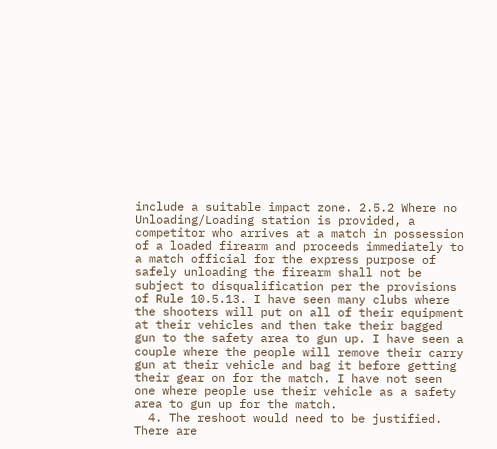include a suitable impact zone. 2.5.2 Where no Unloading/Loading station is provided, a competitor who arrives at a match in possession of a loaded firearm and proceeds immediately to a match official for the express purpose of safely unloading the firearm shall not be subject to disqualification per the provisions of Rule 10.5.13. I have seen many clubs where the shooters will put on all of their equipment at their vehicles and then take their bagged gun to the safety area to gun up. I have seen a couple where the people will remove their carry gun at their vehicle and bag it before getting their gear on for the match. I have not seen one where people use their vehicle as a safety area to gun up for the match.
  4. The reshoot would need to be justified. There are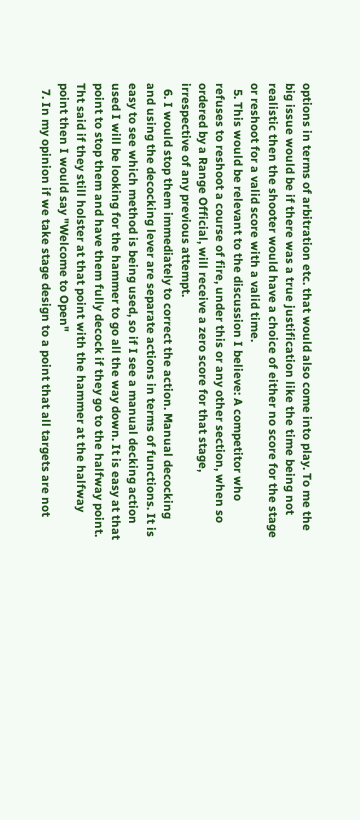options in terms of arbitration etc. that would also come into play. To me the big issue would be if there was a true justification like the time being not realistic then the shooter would have a choice of either no score for the stage or reshoot for a valid score with a valid time.
  5. This would be relevant to the discussion I believe: A competitor who refuses to reshoot a course of fire, under this or any other section, when so ordered by a Range Official, will receive a zero score for that stage, irrespective of any previous attempt.
  6. I would stop them immediately to correct the action. Manual decocking and using the decocking lever are separate actions in terms of functions. It is easy to see which method is being used, so if I see a manual decking action used I will be looking for the hammer to go all the way down. It is easy at that point to stop them and have them fully decock if they go to the halfway point. Tht said if they still holster at that point with the hammer at the halfway point then I would say "Welcome to Open"
  7. In my opinion if we take stage design to a point that all targets are not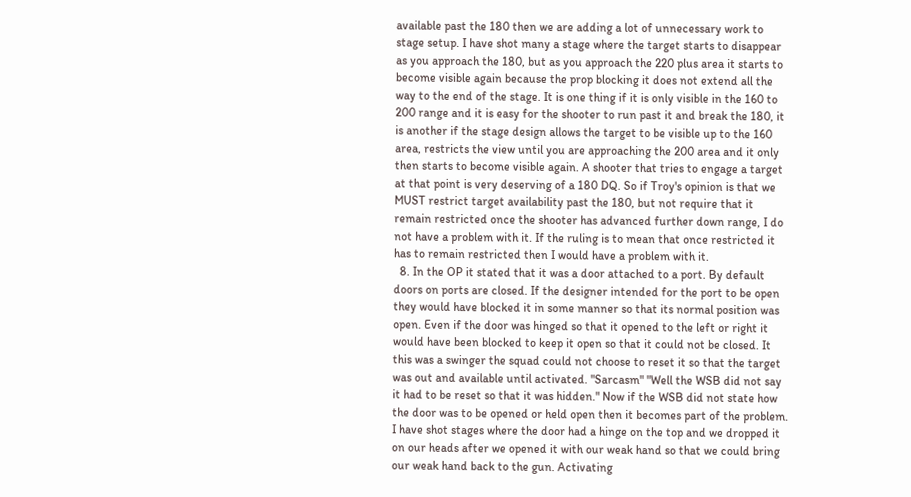available past the 180 then we are adding a lot of unnecessary work to stage setup. I have shot many a stage where the target starts to disappear as you approach the 180, but as you approach the 220 plus area it starts to become visible again because the prop blocking it does not extend all the way to the end of the stage. It is one thing if it is only visible in the 160 to 200 range and it is easy for the shooter to run past it and break the 180, it is another if the stage design allows the target to be visible up to the 160 area, restricts the view until you are approaching the 200 area and it only then starts to become visible again. A shooter that tries to engage a target at that point is very deserving of a 180 DQ. So if Troy's opinion is that we MUST restrict target availability past the 180, but not require that it remain restricted once the shooter has advanced further down range, I do not have a problem with it. If the ruling is to mean that once restricted it has to remain restricted then I would have a problem with it.
  8. In the OP it stated that it was a door attached to a port. By default doors on ports are closed. If the designer intended for the port to be open they would have blocked it in some manner so that its normal position was open. Even if the door was hinged so that it opened to the left or right it would have been blocked to keep it open so that it could not be closed. It this was a swinger the squad could not choose to reset it so that the target was out and available until activated. "Sarcasm" "Well the WSB did not say it had to be reset so that it was hidden." Now if the WSB did not state how the door was to be opened or held open then it becomes part of the problem. I have shot stages where the door had a hinge on the top and we dropped it on our heads after we opened it with our weak hand so that we could bring our weak hand back to the gun. Activating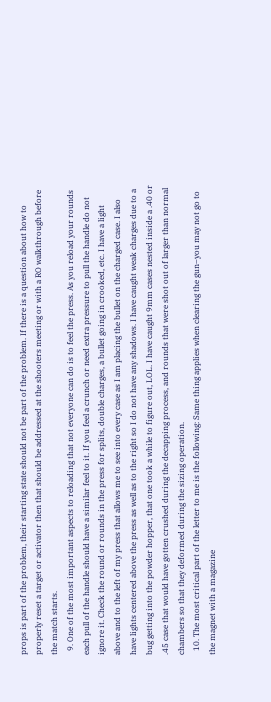props is part of the problem, their starting state should not be part of the problem. If there is a question about how to properly reset a target or activator then that should be addressed at the shooters meeting or with a RO walkthrough before the match starts.
  9. One of the most important aspects to reloading that not everyone can do is to feel the press. As you reload your rounds each pull of the handle should have a similar feel to it. If you feel a crunch or need extra pressure to pull the handle do not ignore it. Check the round or rounds in the press for splits, double charges, a bullet going in crooked, etc. I have a light above and to the left of my press that allows me to see into every case as I am placing the bullet on the charged case. I also have lights centered above the press as well as to the right so I do not have any shadows. I have caught weak charges due to a bug getting into the powder hopper, that one took a while to figure out, LOL. I have caught 9mm cases nested inside a .40 or .45 case that would have gotten crushed during the decapping process, and rounds that were shot out of larger than normal chambers so that they deformed during the sizing operation.
  10. The most critical part of the letter to me is the following: Same thing applies when clearing the gun–you may not go to the magnet with a magazine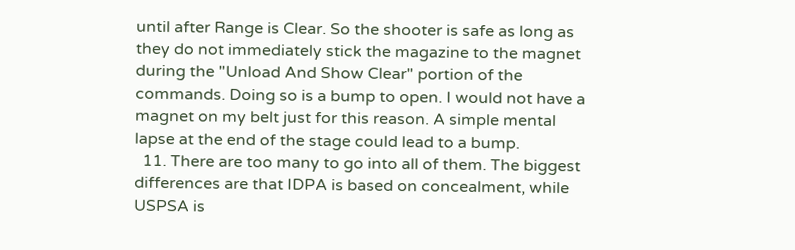until after Range is Clear. So the shooter is safe as long as they do not immediately stick the magazine to the magnet during the "Unload And Show Clear" portion of the commands. Doing so is a bump to open. I would not have a magnet on my belt just for this reason. A simple mental lapse at the end of the stage could lead to a bump.
  11. There are too many to go into all of them. The biggest differences are that IDPA is based on concealment, while USPSA is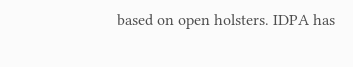based on open holsters. IDPA has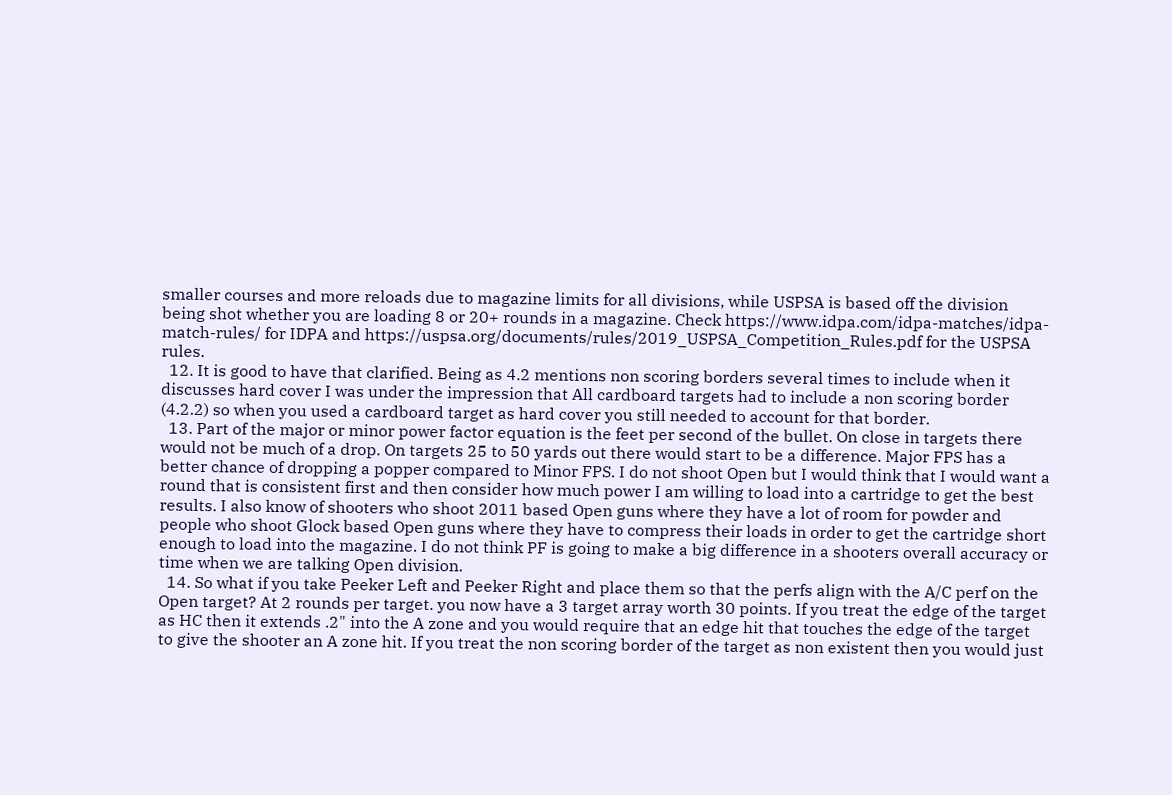smaller courses and more reloads due to magazine limits for all divisions, while USPSA is based off the division being shot whether you are loading 8 or 20+ rounds in a magazine. Check https://www.idpa.com/idpa-matches/idpa-match-rules/ for IDPA and https://uspsa.org/documents/rules/2019_USPSA_Competition_Rules.pdf for the USPSA rules.
  12. It is good to have that clarified. Being as 4.2 mentions non scoring borders several times to include when it discusses hard cover I was under the impression that All cardboard targets had to include a non scoring border (4.2.2) so when you used a cardboard target as hard cover you still needed to account for that border.
  13. Part of the major or minor power factor equation is the feet per second of the bullet. On close in targets there would not be much of a drop. On targets 25 to 50 yards out there would start to be a difference. Major FPS has a better chance of dropping a popper compared to Minor FPS. I do not shoot Open but I would think that I would want a round that is consistent first and then consider how much power I am willing to load into a cartridge to get the best results. I also know of shooters who shoot 2011 based Open guns where they have a lot of room for powder and people who shoot Glock based Open guns where they have to compress their loads in order to get the cartridge short enough to load into the magazine. I do not think PF is going to make a big difference in a shooters overall accuracy or time when we are talking Open division.
  14. So what if you take Peeker Left and Peeker Right and place them so that the perfs align with the A/C perf on the Open target? At 2 rounds per target. you now have a 3 target array worth 30 points. If you treat the edge of the target as HC then it extends .2" into the A zone and you would require that an edge hit that touches the edge of the target to give the shooter an A zone hit. If you treat the non scoring border of the target as non existent then you would just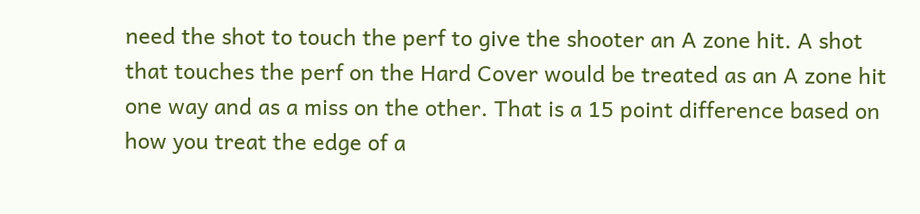need the shot to touch the perf to give the shooter an A zone hit. A shot that touches the perf on the Hard Cover would be treated as an A zone hit one way and as a miss on the other. That is a 15 point difference based on how you treat the edge of a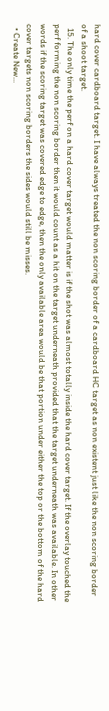hard cover cardboard target. I have always treated the non scoring border of a cardboard HC target as non existent just like the non scoring border of a shoot target.
  15. The only time the perf on a hard cover target would matter is if the shot was almost totally inside the hard cover target. If the overlay touched the perf forming the non scoring border then it would count as a hit on the target underneath provided that the target underneath was available. In other words if the scoring target was covered edge to edge, then the only available area would be that portion under either the top or the bottom of the hard cover targets non scoring borders the sides would still be misses.
  • Create New...